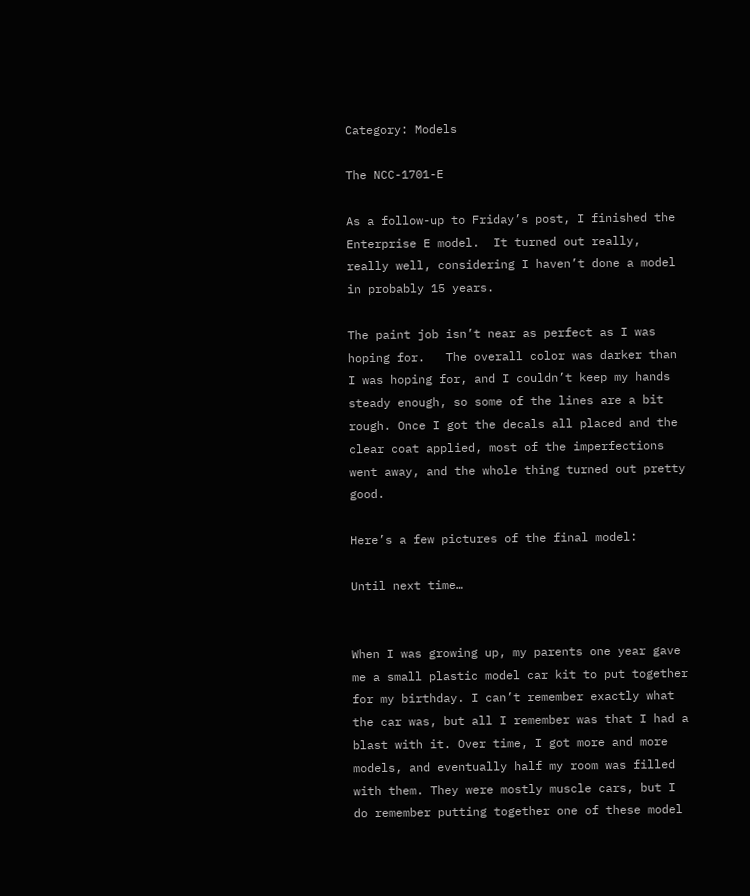Category: Models

The NCC-1701-E

As a follow-up to Friday’s post, I finished the Enterprise E model.  It turned out really, really well, considering I haven’t done a model in probably 15 years.

The paint job isn’t near as perfect as I was hoping for.   The overall color was darker than I was hoping for, and I couldn’t keep my hands steady enough, so some of the lines are a bit rough. Once I got the decals all placed and the clear coat applied, most of the imperfections went away, and the whole thing turned out pretty good.

Here’s a few pictures of the final model:

Until next time…


When I was growing up, my parents one year gave me a small plastic model car kit to put together for my birthday. I can’t remember exactly what the car was, but all I remember was that I had a blast with it. Over time, I got more and more models, and eventually half my room was filled with them. They were mostly muscle cars, but I do remember putting together one of these model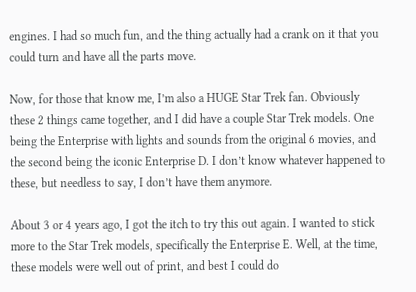engines. I had so much fun, and the thing actually had a crank on it that you could turn and have all the parts move.

Now, for those that know me, I’m also a HUGE Star Trek fan. Obviously these 2 things came together, and I did have a couple Star Trek models. One being the Enterprise with lights and sounds from the original 6 movies, and the second being the iconic Enterprise D. I don’t know whatever happened to these, but needless to say, I don’t have them anymore.

About 3 or 4 years ago, I got the itch to try this out again. I wanted to stick more to the Star Trek models, specifically the Enterprise E. Well, at the time, these models were well out of print, and best I could do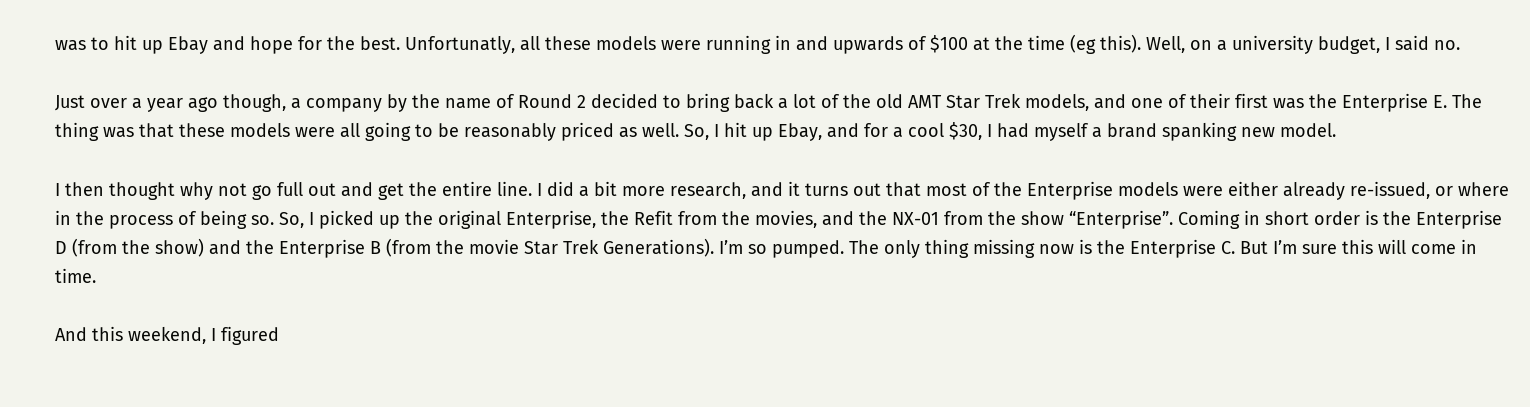was to hit up Ebay and hope for the best. Unfortunatly, all these models were running in and upwards of $100 at the time (eg this). Well, on a university budget, I said no.

Just over a year ago though, a company by the name of Round 2 decided to bring back a lot of the old AMT Star Trek models, and one of their first was the Enterprise E. The thing was that these models were all going to be reasonably priced as well. So, I hit up Ebay, and for a cool $30, I had myself a brand spanking new model.

I then thought why not go full out and get the entire line. I did a bit more research, and it turns out that most of the Enterprise models were either already re-issued, or where in the process of being so. So, I picked up the original Enterprise, the Refit from the movies, and the NX-01 from the show “Enterprise”. Coming in short order is the Enterprise D (from the show) and the Enterprise B (from the movie Star Trek Generations). I’m so pumped. The only thing missing now is the Enterprise C. But I’m sure this will come in time.

And this weekend, I figured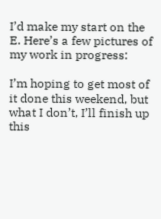I’d make my start on the E. Here’s a few pictures of my work in progress:

I’m hoping to get most of it done this weekend, but what I don’t, I’ll finish up this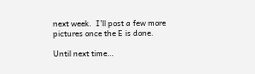next week.  I’ll post a few more pictures once the E is done.

Until next time…